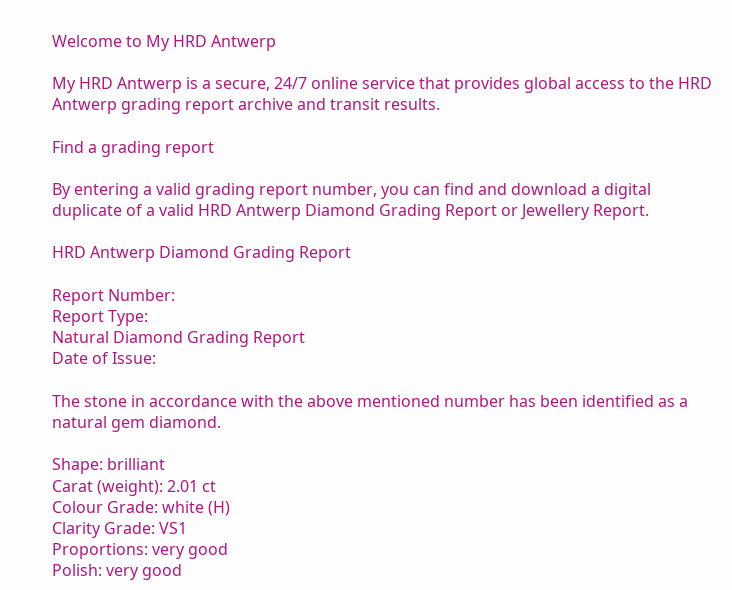Welcome to My HRD Antwerp

My HRD Antwerp is a secure, 24/7 online service that provides global access to the HRD Antwerp grading report archive and transit results.

Find a grading report

By entering a valid grading report number, you can find and download a digital duplicate of a valid HRD Antwerp Diamond Grading Report or Jewellery Report.

HRD Antwerp Diamond Grading Report

Report Number:
Report Type:
Natural Diamond Grading Report
Date of Issue:

The stone in accordance with the above mentioned number has been identified as a natural gem diamond.

Shape: brilliant
Carat (weight): 2.01 ct
Colour Grade: white (H)
Clarity Grade: VS1
Proportions: very good
Polish: very good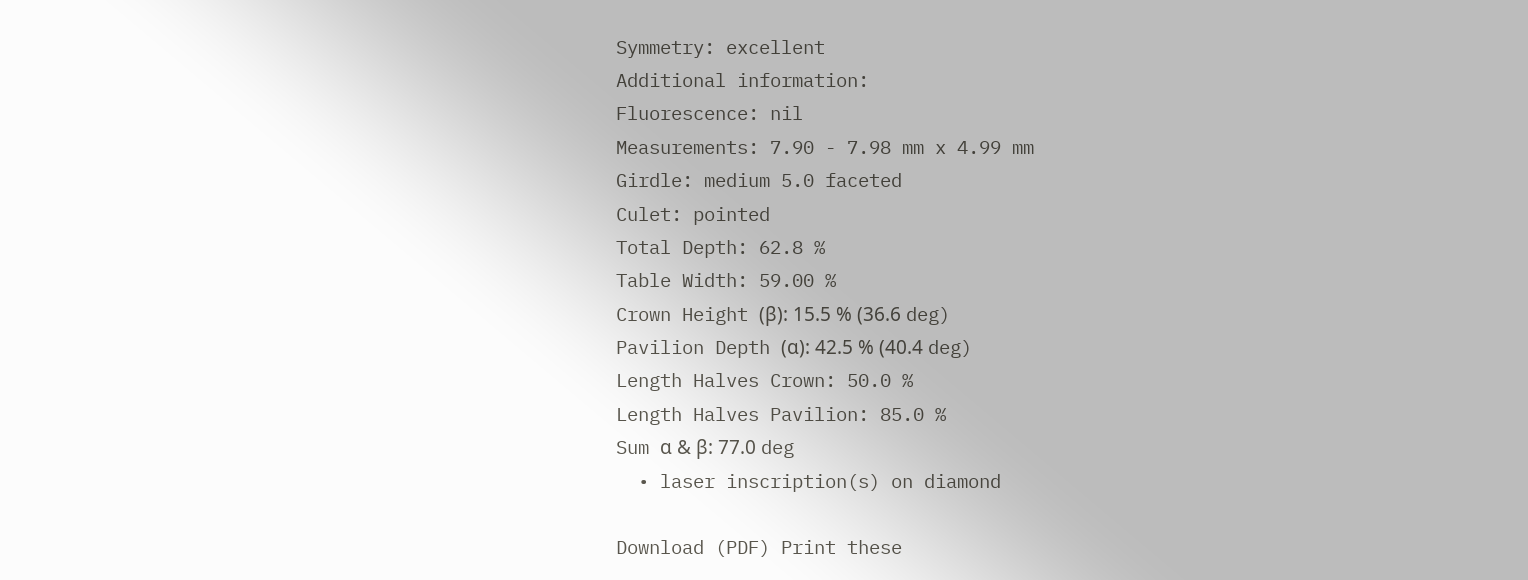Symmetry: excellent
Additional information:
Fluorescence: nil
Measurements: 7.90 - 7.98 mm x 4.99 mm
Girdle: medium 5.0 faceted
Culet: pointed
Total Depth: 62.8 %
Table Width: 59.00 %
Crown Height (β): 15.5 % (36.6 deg)
Pavilion Depth (α): 42.5 % (40.4 deg)
Length Halves Crown: 50.0 %
Length Halves Pavilion: 85.0 %
Sum α & β: 77.0 deg
  • laser inscription(s) on diamond

Download (PDF) Print these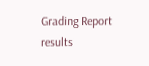Grading Report results